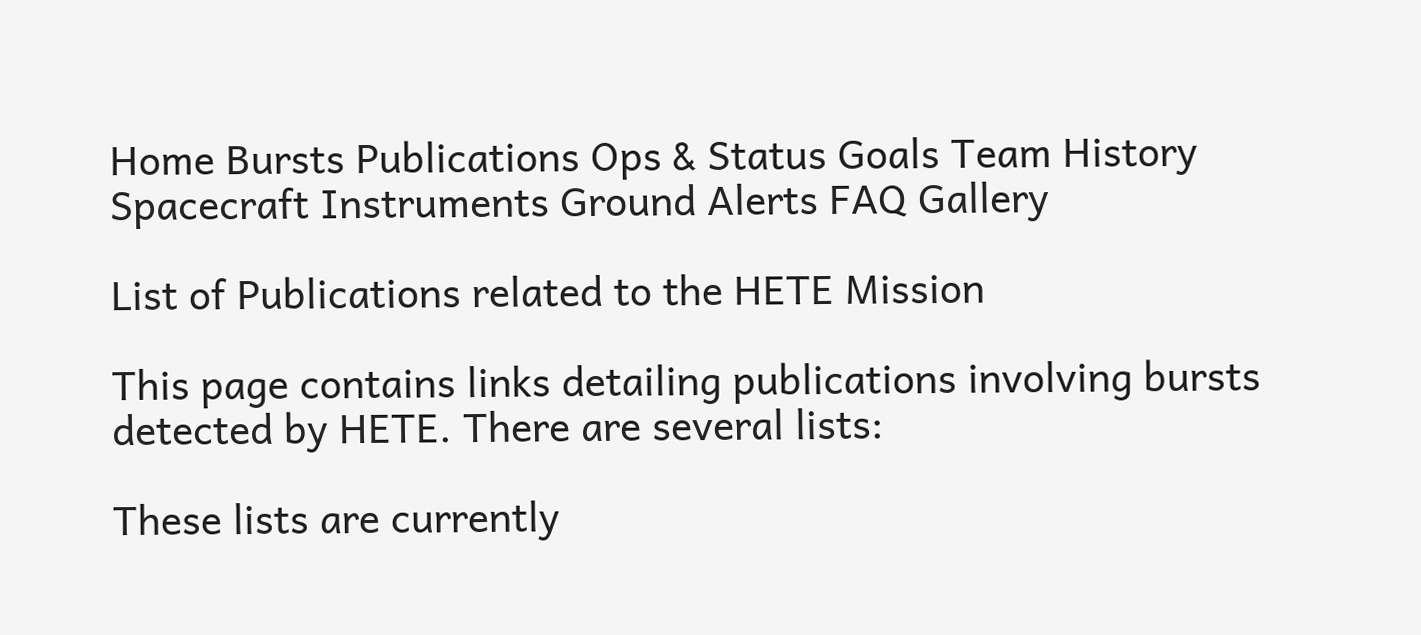Home Bursts Publications Ops & Status Goals Team History Spacecraft Instruments Ground Alerts FAQ Gallery

List of Publications related to the HETE Mission

This page contains links detailing publications involving bursts detected by HETE. There are several lists:

These lists are currently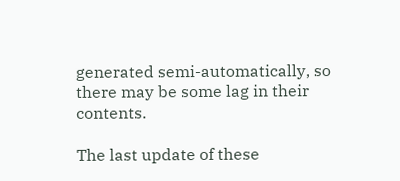generated semi-automatically, so there may be some lag in their contents.

The last update of these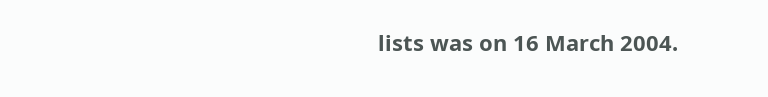lists was on 16 March 2004.